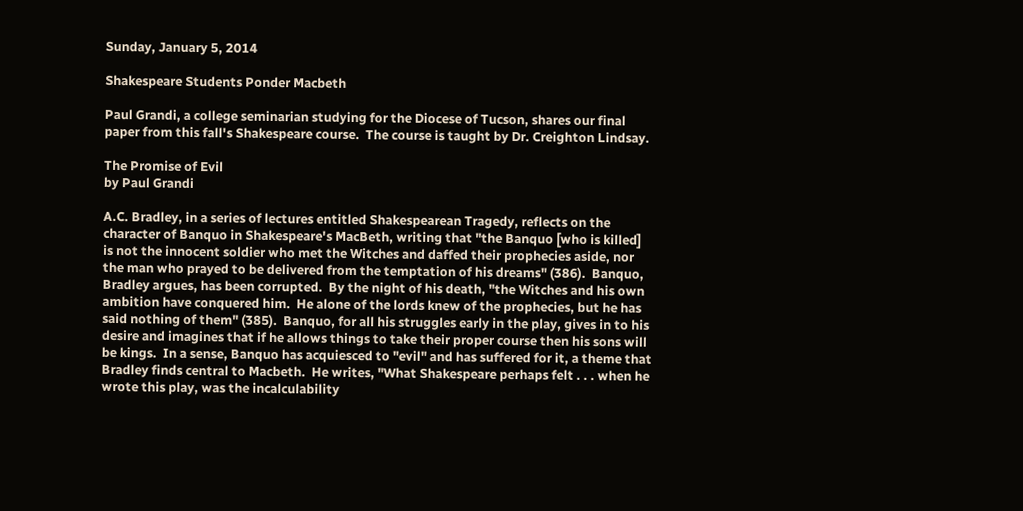Sunday, January 5, 2014

Shakespeare Students Ponder Macbeth

Paul Grandi, a college seminarian studying for the Diocese of Tucson, shares our final paper from this fall's Shakespeare course.  The course is taught by Dr. Creighton Lindsay.

The Promise of Evil
by Paul Grandi

A.C. Bradley, in a series of lectures entitled Shakespearean Tragedy, reflects on the character of Banquo in Shakespeare's MacBeth, writing that "the Banquo [who is killed] is not the innocent soldier who met the Witches and daffed their prophecies aside, nor the man who prayed to be delivered from the temptation of his dreams" (386).  Banquo, Bradley argues, has been corrupted.  By the night of his death, "the Witches and his own ambition have conquered him.  He alone of the lords knew of the prophecies, but he has said nothing of them" (385).  Banquo, for all his struggles early in the play, gives in to his desire and imagines that if he allows things to take their proper course then his sons will be kings.  In a sense, Banquo has acquiesced to "evil" and has suffered for it, a theme that Bradley finds central to Macbeth.  He writes, "What Shakespeare perhaps felt . . . when he wrote this play, was the incalculability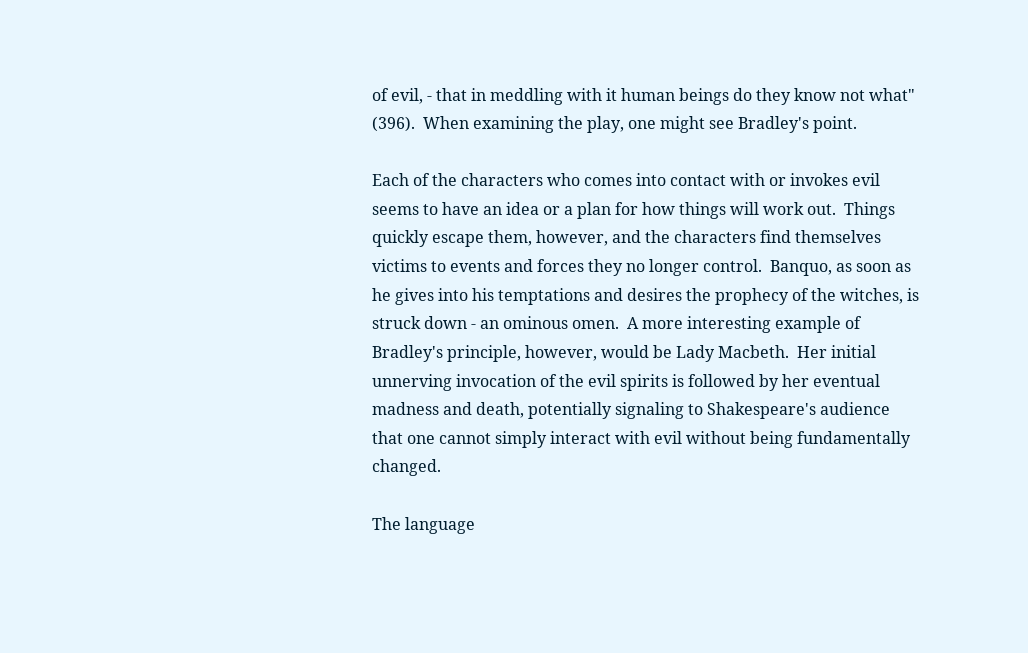of evil, - that in meddling with it human beings do they know not what" (396).  When examining the play, one might see Bradley's point.

Each of the characters who comes into contact with or invokes evil seems to have an idea or a plan for how things will work out.  Things quickly escape them, however, and the characters find themselves victims to events and forces they no longer control.  Banquo, as soon as he gives into his temptations and desires the prophecy of the witches, is struck down - an ominous omen.  A more interesting example of Bradley's principle, however, would be Lady Macbeth.  Her initial unnerving invocation of the evil spirits is followed by her eventual madness and death, potentially signaling to Shakespeare's audience that one cannot simply interact with evil without being fundamentally changed.

The language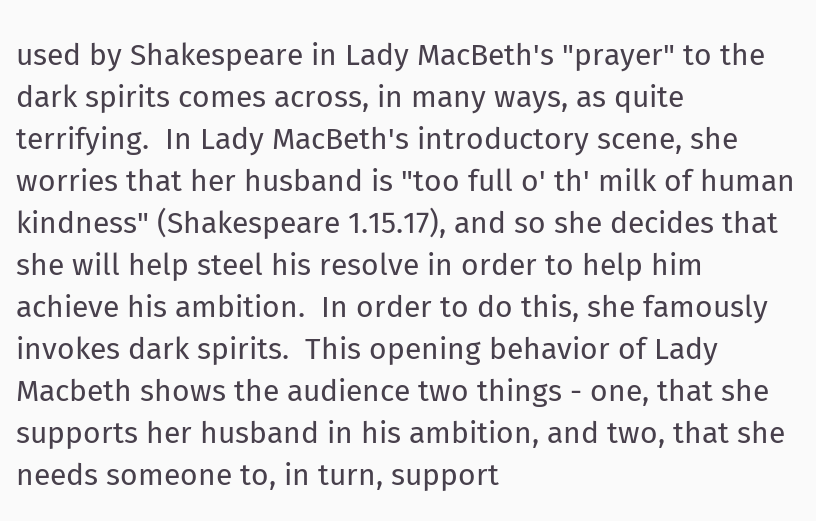used by Shakespeare in Lady MacBeth's "prayer" to the dark spirits comes across, in many ways, as quite terrifying.  In Lady MacBeth's introductory scene, she worries that her husband is "too full o' th' milk of human kindness" (Shakespeare 1.15.17), and so she decides that she will help steel his resolve in order to help him achieve his ambition.  In order to do this, she famously invokes dark spirits.  This opening behavior of Lady Macbeth shows the audience two things - one, that she supports her husband in his ambition, and two, that she needs someone to, in turn, support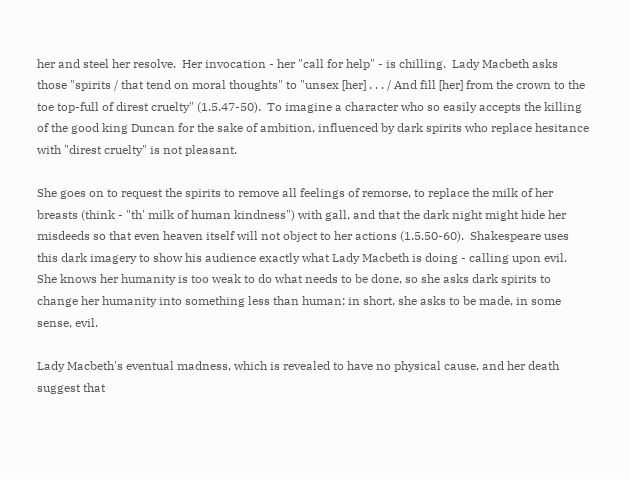her and steel her resolve.  Her invocation - her "call for help" - is chilling.  Lady Macbeth asks those "spirits / that tend on moral thoughts" to "unsex [her] . . . / And fill [her] from the crown to the toe top-full of direst cruelty" (1.5.47-50).  To imagine a character who so easily accepts the killing of the good king Duncan for the sake of ambition, influenced by dark spirits who replace hesitance with "direst cruelty" is not pleasant.

She goes on to request the spirits to remove all feelings of remorse, to replace the milk of her breasts (think - "th' milk of human kindness") with gall, and that the dark night might hide her misdeeds so that even heaven itself will not object to her actions (1.5.50-60).  Shakespeare uses this dark imagery to show his audience exactly what Lady Macbeth is doing - calling upon evil.  She knows her humanity is too weak to do what needs to be done, so she asks dark spirits to change her humanity into something less than human; in short, she asks to be made, in some sense, evil.

Lady Macbeth's eventual madness, which is revealed to have no physical cause, and her death suggest that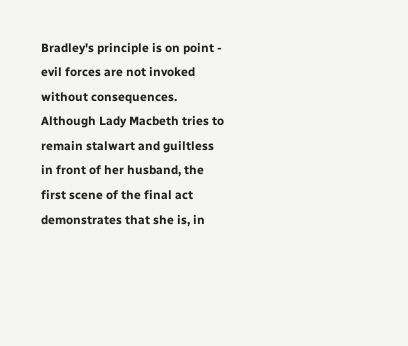Bradley's principle is on point - evil forces are not invoked without consequences.  Although Lady Macbeth tries to remain stalwart and guiltless in front of her husband, the first scene of the final act demonstrates that she is, in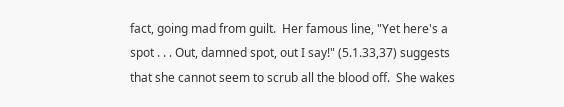fact, going mad from guilt.  Her famous line, "Yet here's a spot . . . Out, damned spot, out I say!" (5.1.33,37) suggests that she cannot seem to scrub all the blood off.  She wakes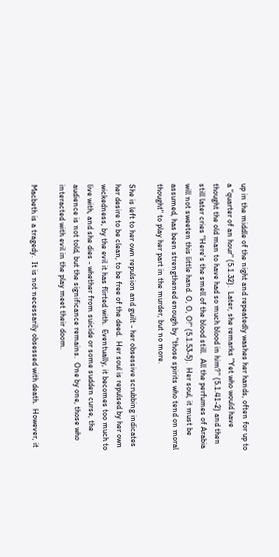up in the middle of the night and repeatedly washes her hands, often for up to a "quarter of an hour" (5.1.32).  Later, she remarks "Yet who would have thought the old man to have had so much blood in him?" (5.1.41-2) and then still later cries "Here's the smell of the blood still.  All the perfumes of Arabia will not sweeten this little hand. O, O, O!" (5.1.53-5).  Her soul, it must be assumed, has been strengthened enough by "those spirits who tend on moral thought" to play her part in the murder, but no more.

She is left to her own repulsion and guilt - her obsessive scrubbing indicates her desire to be clean, to be free of the deed.  Her soul is repulsed by her own wickedness, by the evil it has flirted with.  Eventually, it becomes too much to live with, and she dies - whether from suicide or some sudden curse, the audience is not told, but the significance remains.  One by one, those who interacted with evil in the play meet their doom.

Macbeth is a tragedy.  It is not necessarily obsessed with death.  However, it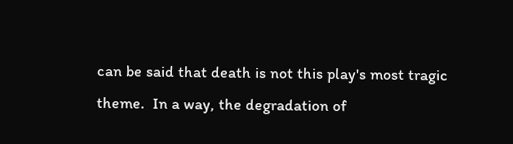can be said that death is not this play's most tragic theme.  In a way, the degradation of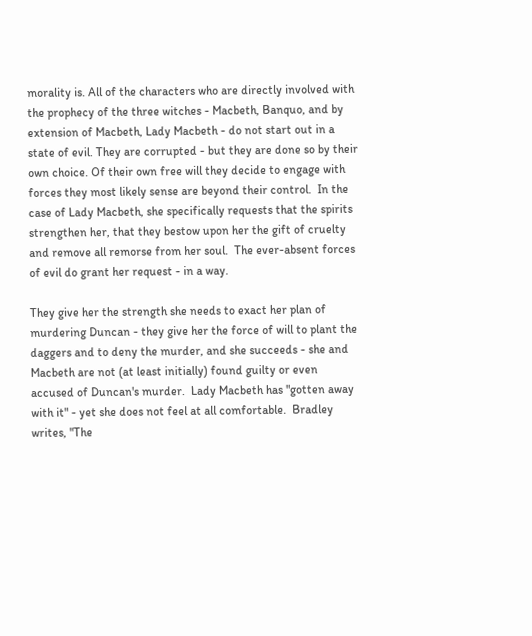morality is. All of the characters who are directly involved with the prophecy of the three witches - Macbeth, Banquo, and by extension of Macbeth, Lady Macbeth - do not start out in a state of evil. They are corrupted - but they are done so by their own choice. Of their own free will they decide to engage with forces they most likely sense are beyond their control.  In the case of Lady Macbeth, she specifically requests that the spirits strengthen her, that they bestow upon her the gift of cruelty and remove all remorse from her soul.  The ever-absent forces of evil do grant her request - in a way.

They give her the strength she needs to exact her plan of murdering Duncan - they give her the force of will to plant the daggers and to deny the murder, and she succeeds - she and Macbeth are not (at least initially) found guilty or even accused of Duncan's murder.  Lady Macbeth has "gotten away with it" - yet she does not feel at all comfortable.  Bradley writes, "The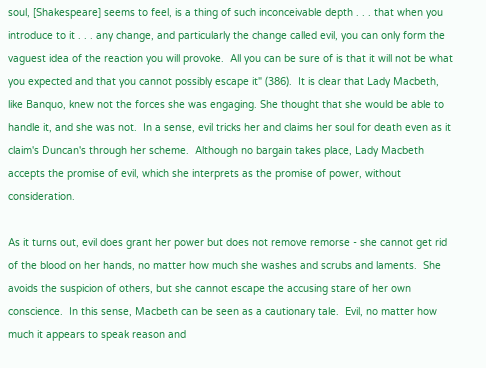soul, [Shakespeare] seems to feel, is a thing of such inconceivable depth . . . that when you introduce to it . . . any change, and particularly the change called evil, you can only form the vaguest idea of the reaction you will provoke.  All you can be sure of is that it will not be what you expected and that you cannot possibly escape it" (386).  It is clear that Lady Macbeth, like Banquo, knew not the forces she was engaging. She thought that she would be able to handle it, and she was not.  In a sense, evil tricks her and claims her soul for death even as it claim's Duncan's through her scheme.  Although no bargain takes place, Lady Macbeth accepts the promise of evil, which she interprets as the promise of power, without consideration.

As it turns out, evil does grant her power but does not remove remorse - she cannot get rid of the blood on her hands, no matter how much she washes and scrubs and laments.  She avoids the suspicion of others, but she cannot escape the accusing stare of her own conscience.  In this sense, Macbeth can be seen as a cautionary tale.  Evil, no matter how much it appears to speak reason and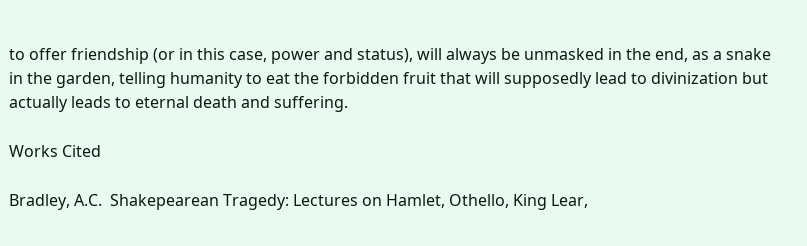to offer friendship (or in this case, power and status), will always be unmasked in the end, as a snake in the garden, telling humanity to eat the forbidden fruit that will supposedly lead to divinization but actually leads to eternal death and suffering.

Works Cited

Bradley, A.C.  Shakepearean Tragedy: Lectures on Hamlet, Othello, King Lear,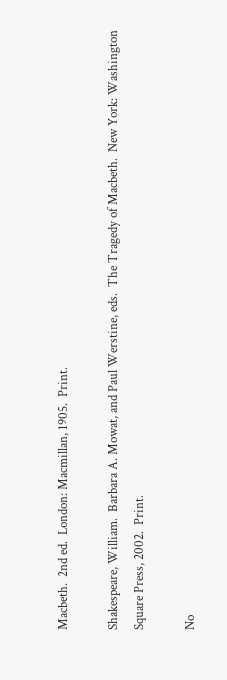Macbeth.  2nd ed.  London: Macmillan, 1905.  Print.

Shakespeare, William.  Barbara A. Mowat, and Paul Werstine, eds.  The Tragedy of Macbeth.  New York: Washington Square Press, 2002.  Print.

No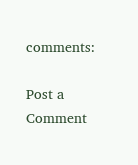comments:

Post a Comment